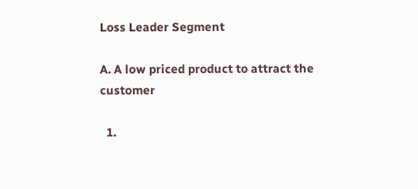Loss Leader Segment

A. A low priced product to attract the customer

  1.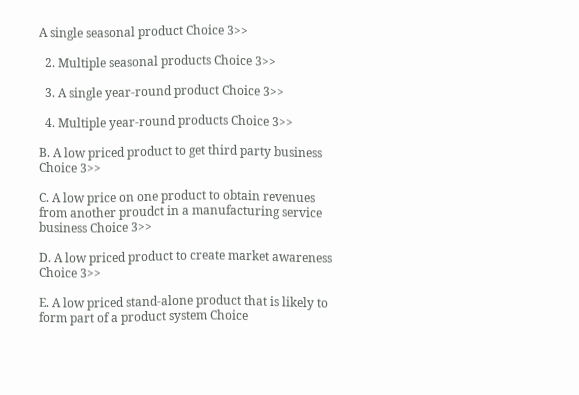A single seasonal product Choice 3>>

  2. Multiple seasonal products Choice 3>>

  3. A single year-round product Choice 3>>

  4. Multiple year-round products Choice 3>>

B. A low priced product to get third party business Choice 3>>

C. A low price on one product to obtain revenues from another proudct in a manufacturing service business Choice 3>>

D. A low priced product to create market awareness Choice 3>>

E. A low priced stand-alone product that is likely to form part of a product system Choice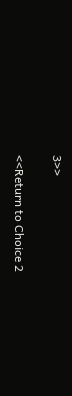3>>

<<Return to Choice 2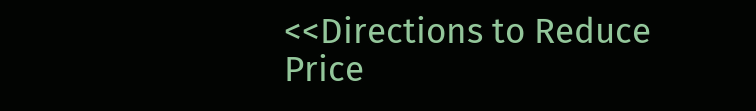<<Directions to Reduce Price